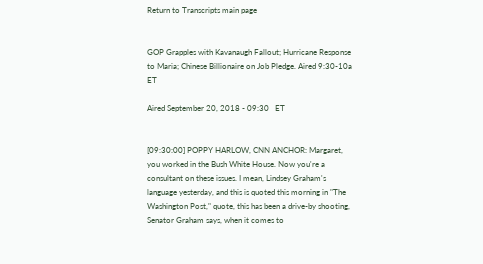Return to Transcripts main page


GOP Grapples with Kavanaugh Fallout; Hurricane Response to Maria; Chinese Billionaire on Job Pledge. Aired 9:30-10a ET

Aired September 20, 2018 - 09:30   ET


[09:30:00] POPPY HARLOW, CNN ANCHOR: Margaret, you worked in the Bush White House. Now you're a consultant on these issues. I mean, Lindsey Graham's language yesterday, and this is quoted this morning in "The Washington Post," quote, this has been a drive-by shooting, Senator Graham says, when it comes to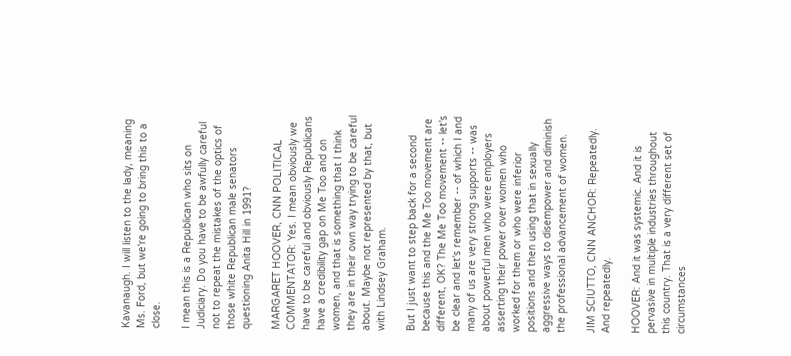Kavanaugh. I will listen to the lady, meaning Ms. Ford, but we're going to bring this to a close.

I mean this is a Republican who sits on Judiciary. Do you have to be awfully careful not to repeat the mistakes of the optics of those white Republican male senators questioning Anita Hill in 1991?

MARGARET HOOVER, CNN POLITICAL COMMENTATOR: Yes. I mean obviously we have to be careful and obviously Republicans have a credibility gap on Me Too and on women, and that is something that I think they are in their own way trying to be careful about. Maybe not represented by that, but with Lindsey Graham.

But I just want to step back for a second because this and the Me Too movement are different, OK? The Me Too movement -- let's be clear and let's remember -- of which I and many of us are very strong supports -- was about powerful men who were employers asserting their power over women who worked for them or who were inferior positions and then using that in sexually aggressive ways to disempower and diminish the professional advancement of women.

JIM SCIUTTO, CNN ANCHOR: Repeatedly. And repeatedly.

HOOVER: And it was systemic. And it is pervasive in multiple industries throughout this country. That is a very different set of circumstances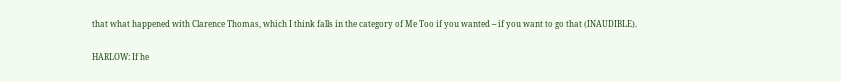that what happened with Clarence Thomas, which I think falls in the category of Me Too if you wanted -- if you want to go that (INAUDIBLE).

HARLOW: If he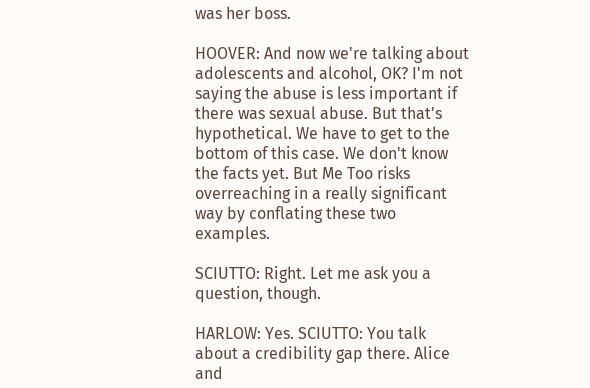was her boss.

HOOVER: And now we're talking about adolescents and alcohol, OK? I'm not saying the abuse is less important if there was sexual abuse. But that's hypothetical. We have to get to the bottom of this case. We don't know the facts yet. But Me Too risks overreaching in a really significant way by conflating these two examples.

SCIUTTO: Right. Let me ask you a question, though.

HARLOW: Yes. SCIUTTO: You talk about a credibility gap there. Alice and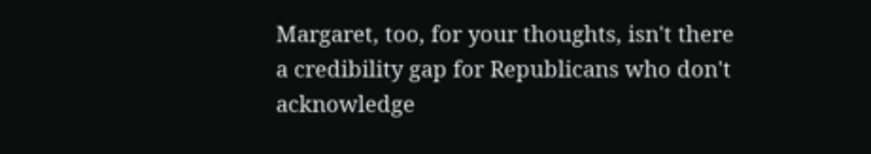Margaret, too, for your thoughts, isn't there a credibility gap for Republicans who don't acknowledge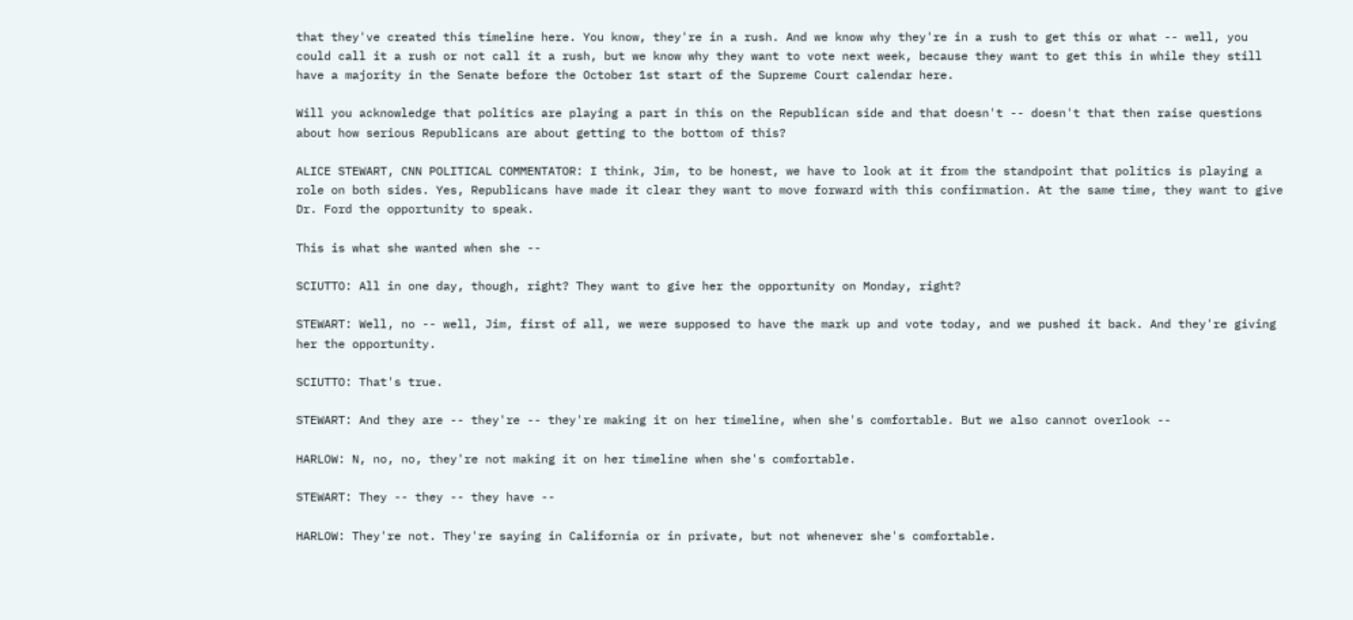that they've created this timeline here. You know, they're in a rush. And we know why they're in a rush to get this or what -- well, you could call it a rush or not call it a rush, but we know why they want to vote next week, because they want to get this in while they still have a majority in the Senate before the October 1st start of the Supreme Court calendar here.

Will you acknowledge that politics are playing a part in this on the Republican side and that doesn't -- doesn't that then raise questions about how serious Republicans are about getting to the bottom of this?

ALICE STEWART, CNN POLITICAL COMMENTATOR: I think, Jim, to be honest, we have to look at it from the standpoint that politics is playing a role on both sides. Yes, Republicans have made it clear they want to move forward with this confirmation. At the same time, they want to give Dr. Ford the opportunity to speak.

This is what she wanted when she --

SCIUTTO: All in one day, though, right? They want to give her the opportunity on Monday, right?

STEWART: Well, no -- well, Jim, first of all, we were supposed to have the mark up and vote today, and we pushed it back. And they're giving her the opportunity.

SCIUTTO: That's true.

STEWART: And they are -- they're -- they're making it on her timeline, when she's comfortable. But we also cannot overlook --

HARLOW: N, no, no, they're not making it on her timeline when she's comfortable.

STEWART: They -- they -- they have --

HARLOW: They're not. They're saying in California or in private, but not whenever she's comfortable.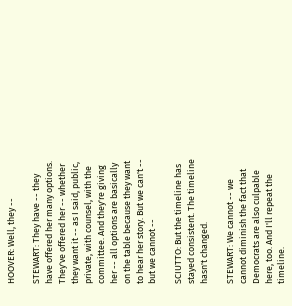HOOVER: Well, they --

STEWART: They have -- they have offered her many options. They've offered her -- whether they want it -- as I said, public, private, with counsel, with the committee. And they're giving her -- all options are basically on the table because they want to hear her story. But we can't -- but we cannot --

SCIUTTO: But the timeline has stayed consistent. The timeline hasn't changed.

STEWART: We cannot -- we cannot diminish the fact that Democrats are also culpable here, too. And I'll repeat the timeline.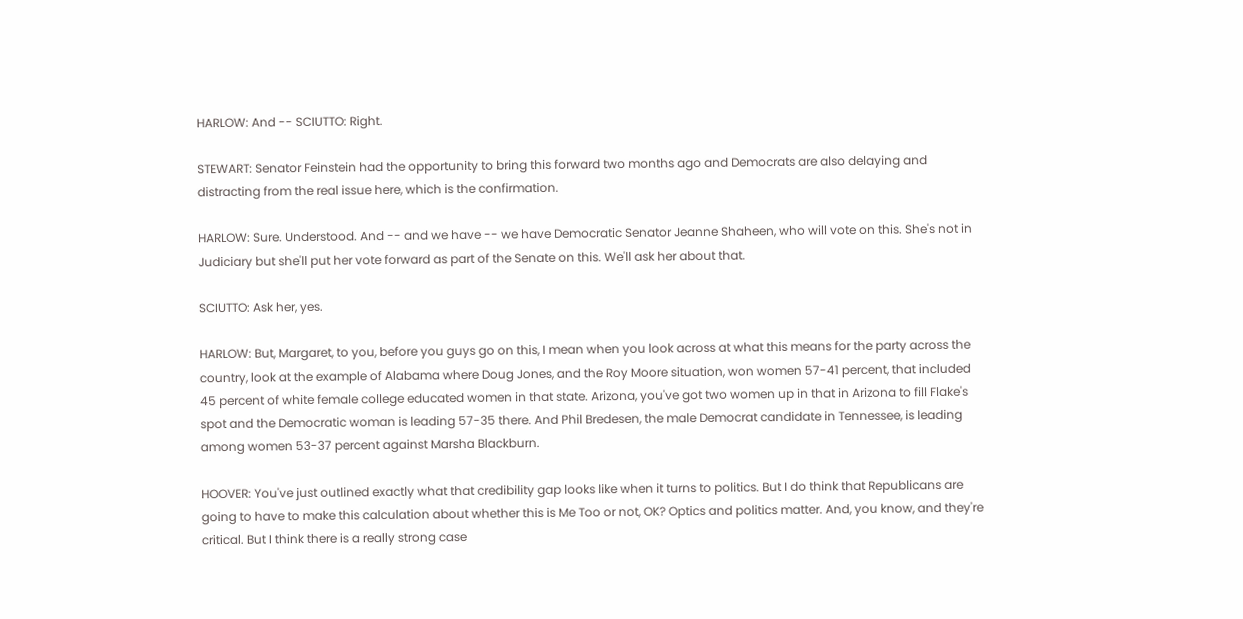HARLOW: And -- SCIUTTO: Right.

STEWART: Senator Feinstein had the opportunity to bring this forward two months ago and Democrats are also delaying and distracting from the real issue here, which is the confirmation.

HARLOW: Sure. Understood. And -- and we have -- we have Democratic Senator Jeanne Shaheen, who will vote on this. She's not in Judiciary but she'll put her vote forward as part of the Senate on this. We'll ask her about that.

SCIUTTO: Ask her, yes.

HARLOW: But, Margaret, to you, before you guys go on this, I mean when you look across at what this means for the party across the country, look at the example of Alabama where Doug Jones, and the Roy Moore situation, won women 57-41 percent, that included 45 percent of white female college educated women in that state. Arizona, you've got two women up in that in Arizona to fill Flake's spot and the Democratic woman is leading 57-35 there. And Phil Bredesen, the male Democrat candidate in Tennessee, is leading among women 53-37 percent against Marsha Blackburn.

HOOVER: You've just outlined exactly what that credibility gap looks like when it turns to politics. But I do think that Republicans are going to have to make this calculation about whether this is Me Too or not, OK? Optics and politics matter. And, you know, and they're critical. But I think there is a really strong case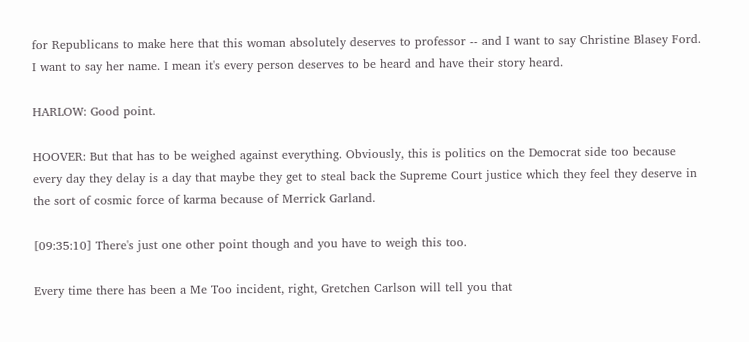for Republicans to make here that this woman absolutely deserves to professor -- and I want to say Christine Blasey Ford. I want to say her name. I mean it's every person deserves to be heard and have their story heard.

HARLOW: Good point.

HOOVER: But that has to be weighed against everything. Obviously, this is politics on the Democrat side too because every day they delay is a day that maybe they get to steal back the Supreme Court justice which they feel they deserve in the sort of cosmic force of karma because of Merrick Garland.

[09:35:10] There's just one other point though and you have to weigh this too.

Every time there has been a Me Too incident, right, Gretchen Carlson will tell you that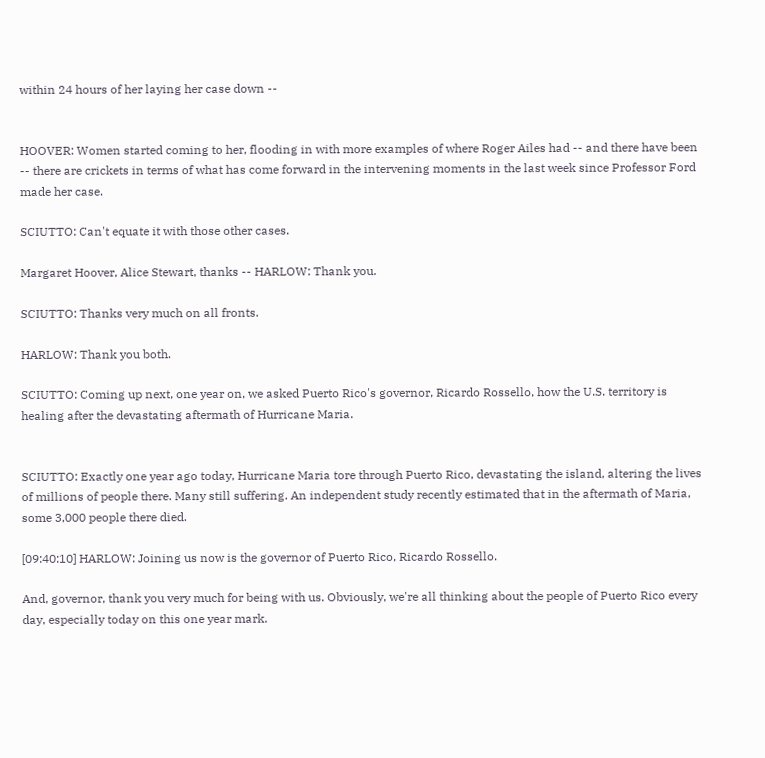within 24 hours of her laying her case down --


HOOVER: Women started coming to her, flooding in with more examples of where Roger Ailes had -- and there have been -- there are crickets in terms of what has come forward in the intervening moments in the last week since Professor Ford made her case.

SCIUTTO: Can't equate it with those other cases.

Margaret Hoover, Alice Stewart, thanks -- HARLOW: Thank you.

SCIUTTO: Thanks very much on all fronts.

HARLOW: Thank you both.

SCIUTTO: Coming up next, one year on, we asked Puerto Rico's governor, Ricardo Rossello, how the U.S. territory is healing after the devastating aftermath of Hurricane Maria.


SCIUTTO: Exactly one year ago today, Hurricane Maria tore through Puerto Rico, devastating the island, altering the lives of millions of people there. Many still suffering. An independent study recently estimated that in the aftermath of Maria, some 3,000 people there died.

[09:40:10] HARLOW: Joining us now is the governor of Puerto Rico, Ricardo Rossello.

And, governor, thank you very much for being with us. Obviously, we're all thinking about the people of Puerto Rico every day, especially today on this one year mark.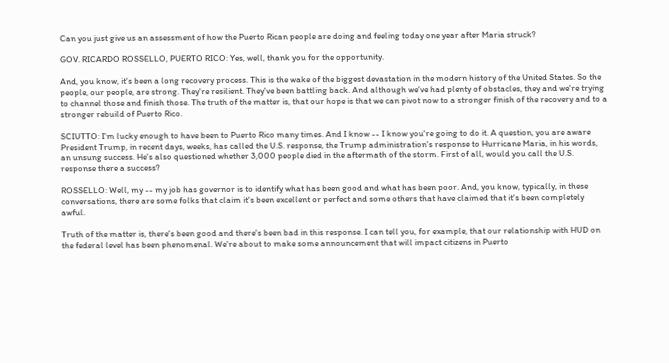Can you just give us an assessment of how the Puerto Rican people are doing and feeling today one year after Maria struck?

GOV. RICARDO ROSSELLO, PUERTO RICO: Yes, well, thank you for the opportunity.

And, you know, it's been a long recovery process. This is the wake of the biggest devastation in the modern history of the United States. So the people, our people, are strong. They're resilient. They've been battling back. And although we've had plenty of obstacles, they and we're trying to channel those and finish those. The truth of the matter is, that our hope is that we can pivot now to a stronger finish of the recovery and to a stronger rebuild of Puerto Rico.

SCIUTTO: I'm lucky enough to have been to Puerto Rico many times. And I know -- I know you're going to do it. A question, you are aware President Trump, in recent days, weeks, has called the U.S. response, the Trump administration's response to Hurricane Maria, in his words, an unsung success. He's also questioned whether 3,000 people died in the aftermath of the storm. First of all, would you call the U.S. response there a success?

ROSSELLO: Well, my -- my job has governor is to identify what has been good and what has been poor. And, you know, typically, in these conversations, there are some folks that claim it's been excellent or perfect and some others that have claimed that it's been completely awful.

Truth of the matter is, there's been good and there's been bad in this response. I can tell you, for example, that our relationship with HUD on the federal level has been phenomenal. We're about to make some announcement that will impact citizens in Puerto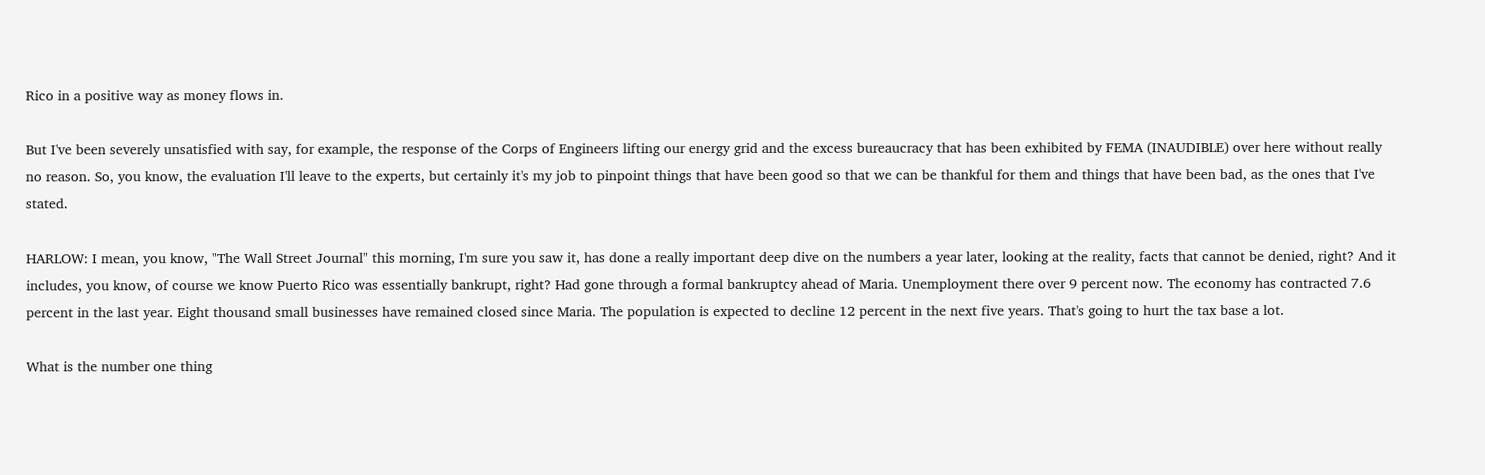Rico in a positive way as money flows in.

But I've been severely unsatisfied with say, for example, the response of the Corps of Engineers lifting our energy grid and the excess bureaucracy that has been exhibited by FEMA (INAUDIBLE) over here without really no reason. So, you know, the evaluation I'll leave to the experts, but certainly it's my job to pinpoint things that have been good so that we can be thankful for them and things that have been bad, as the ones that I've stated.

HARLOW: I mean, you know, "The Wall Street Journal" this morning, I'm sure you saw it, has done a really important deep dive on the numbers a year later, looking at the reality, facts that cannot be denied, right? And it includes, you know, of course we know Puerto Rico was essentially bankrupt, right? Had gone through a formal bankruptcy ahead of Maria. Unemployment there over 9 percent now. The economy has contracted 7.6 percent in the last year. Eight thousand small businesses have remained closed since Maria. The population is expected to decline 12 percent in the next five years. That's going to hurt the tax base a lot.

What is the number one thing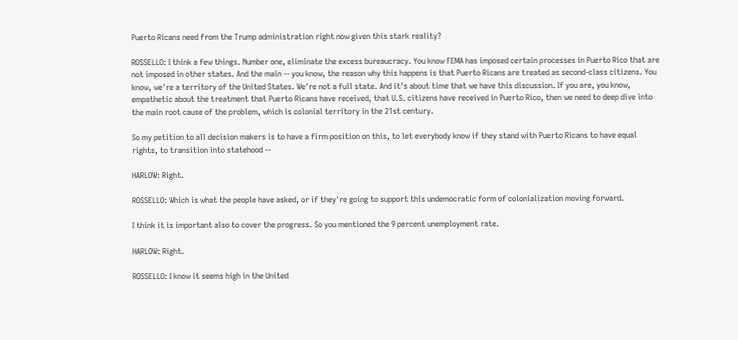Puerto Ricans need from the Trump administration right now given this stark reality?

ROSSELLO: I think a few things. Number one, eliminate the excess bureaucracy. You know FEMA has imposed certain processes in Puerto Rico that are not imposed in other states. And the main -- you know, the reason why this happens is that Puerto Ricans are treated as second-class citizens. You know, we're a territory of the United States. We're not a full state. And it's about time that we have this discussion. If you are, you know, empathetic about the treatment that Puerto Ricans have received, that U.S. citizens have received in Puerto Rico, then we need to deep dive into the main root cause of the problem, which is colonial territory in the 21st century.

So my petition to all decision makers is to have a firm position on this, to let everybody know if they stand with Puerto Ricans to have equal rights, to transition into statehood --

HARLOW: Right.

ROSSELLO: Which is what the people have asked, or if they're going to support this undemocratic form of colonialization moving forward.

I think it is important also to cover the progress. So you mentioned the 9 percent unemployment rate.

HARLOW: Right.

ROSSELLO: I know it seems high in the United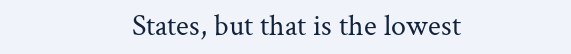States, but that is the lowest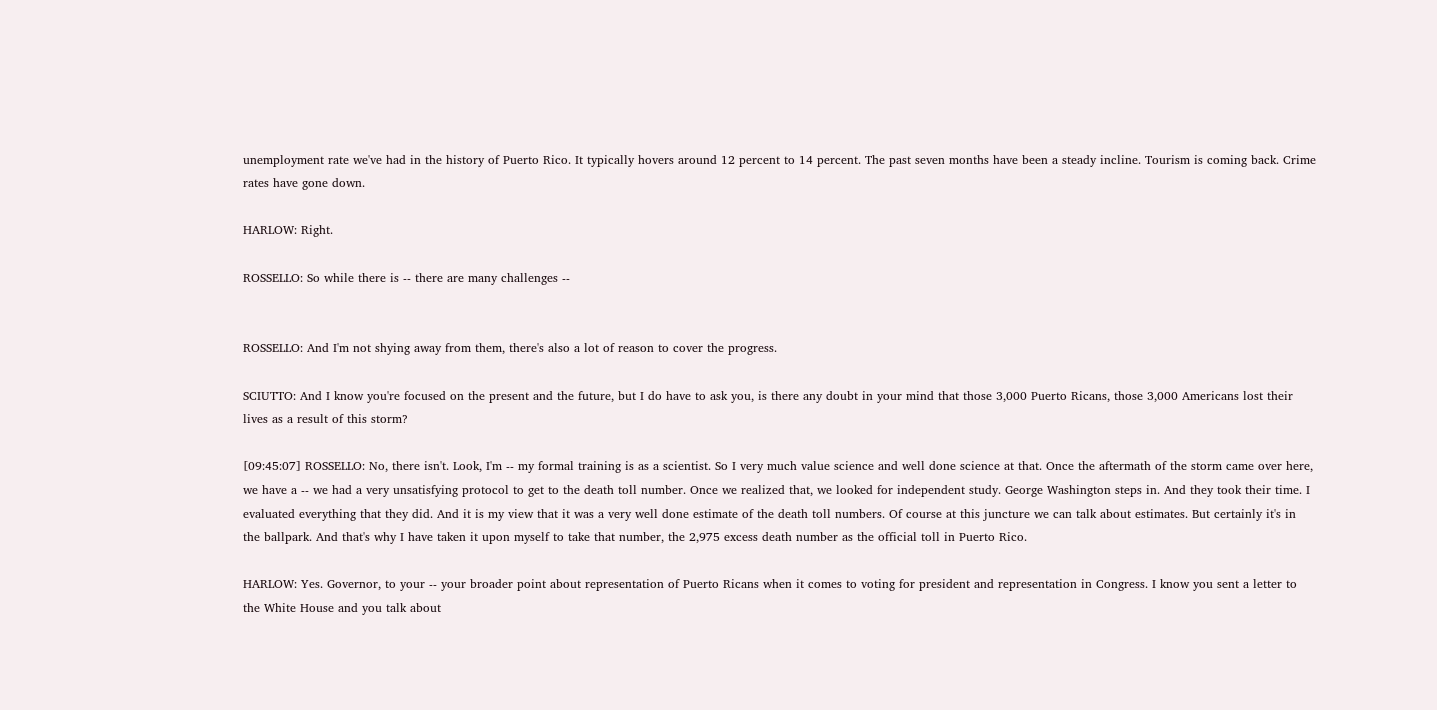unemployment rate we've had in the history of Puerto Rico. It typically hovers around 12 percent to 14 percent. The past seven months have been a steady incline. Tourism is coming back. Crime rates have gone down.

HARLOW: Right.

ROSSELLO: So while there is -- there are many challenges --


ROSSELLO: And I'm not shying away from them, there's also a lot of reason to cover the progress.

SCIUTTO: And I know you're focused on the present and the future, but I do have to ask you, is there any doubt in your mind that those 3,000 Puerto Ricans, those 3,000 Americans lost their lives as a result of this storm?

[09:45:07] ROSSELLO: No, there isn't. Look, I'm -- my formal training is as a scientist. So I very much value science and well done science at that. Once the aftermath of the storm came over here, we have a -- we had a very unsatisfying protocol to get to the death toll number. Once we realized that, we looked for independent study. George Washington steps in. And they took their time. I evaluated everything that they did. And it is my view that it was a very well done estimate of the death toll numbers. Of course at this juncture we can talk about estimates. But certainly it's in the ballpark. And that's why I have taken it upon myself to take that number, the 2,975 excess death number as the official toll in Puerto Rico.

HARLOW: Yes. Governor, to your -- your broader point about representation of Puerto Ricans when it comes to voting for president and representation in Congress. I know you sent a letter to the White House and you talk about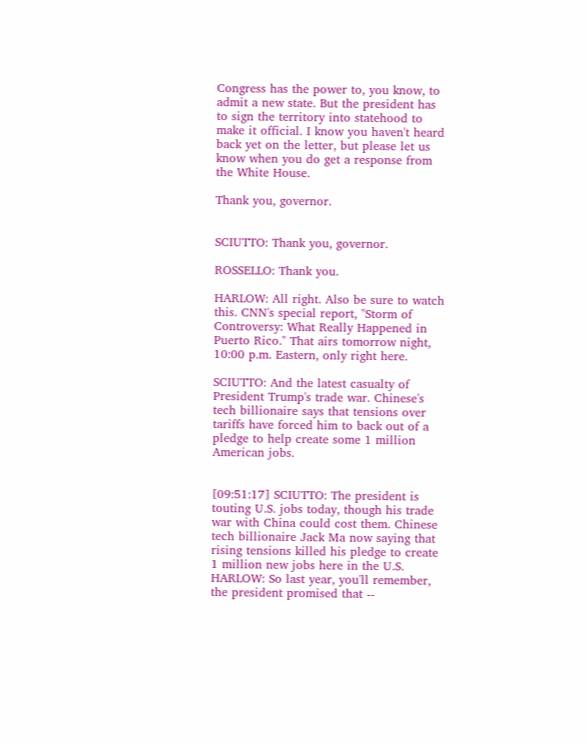Congress has the power to, you know, to admit a new state. But the president has to sign the territory into statehood to make it official. I know you haven't heard back yet on the letter, but please let us know when you do get a response from the White House.

Thank you, governor.


SCIUTTO: Thank you, governor.

ROSSELLO: Thank you.

HARLOW: All right. Also be sure to watch this. CNN's special report, "Storm of Controversy: What Really Happened in Puerto Rico." That airs tomorrow night, 10:00 p.m. Eastern, only right here.

SCIUTTO: And the latest casualty of President Trump's trade war. Chinese's tech billionaire says that tensions over tariffs have forced him to back out of a pledge to help create some 1 million American jobs.


[09:51:17] SCIUTTO: The president is touting U.S. jobs today, though his trade war with China could cost them. Chinese tech billionaire Jack Ma now saying that rising tensions killed his pledge to create 1 million new jobs here in the U.S. HARLOW: So last year, you'll remember, the president promised that --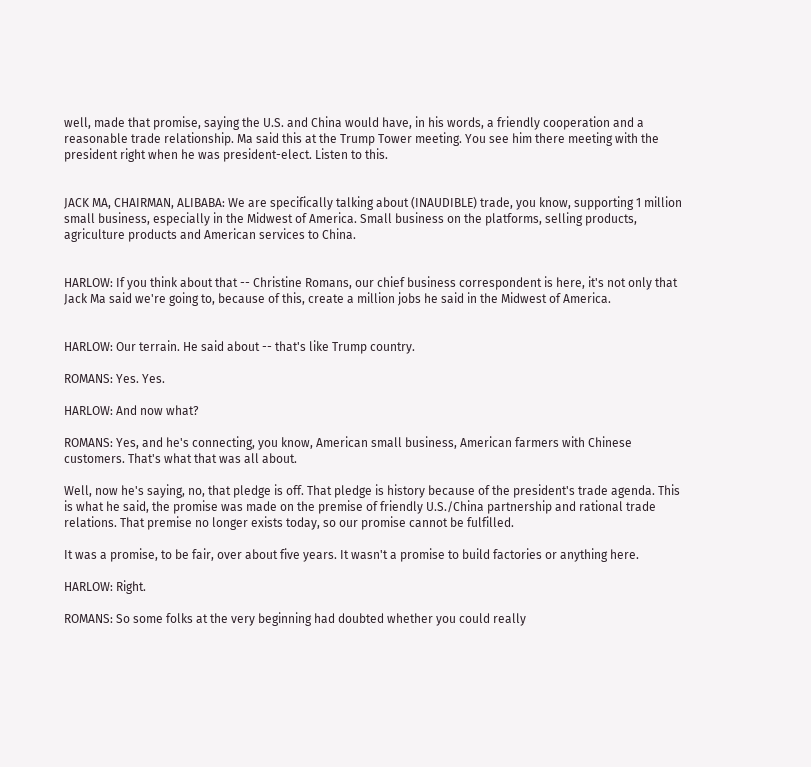well, made that promise, saying the U.S. and China would have, in his words, a friendly cooperation and a reasonable trade relationship. Ma said this at the Trump Tower meeting. You see him there meeting with the president right when he was president-elect. Listen to this.


JACK MA, CHAIRMAN, ALIBABA: We are specifically talking about (INAUDIBLE) trade, you know, supporting 1 million small business, especially in the Midwest of America. Small business on the platforms, selling products, agriculture products and American services to China.


HARLOW: If you think about that -- Christine Romans, our chief business correspondent is here, it's not only that Jack Ma said we're going to, because of this, create a million jobs he said in the Midwest of America.


HARLOW: Our terrain. He said about -- that's like Trump country.

ROMANS: Yes. Yes.

HARLOW: And now what?

ROMANS: Yes, and he's connecting, you know, American small business, American farmers with Chinese customers. That's what that was all about.

Well, now he's saying, no, that pledge is off. That pledge is history because of the president's trade agenda. This is what he said, the promise was made on the premise of friendly U.S./China partnership and rational trade relations. That premise no longer exists today, so our promise cannot be fulfilled.

It was a promise, to be fair, over about five years. It wasn't a promise to build factories or anything here.

HARLOW: Right.

ROMANS: So some folks at the very beginning had doubted whether you could really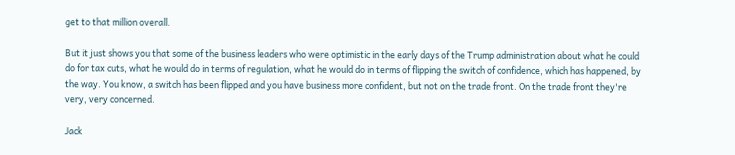get to that million overall.

But it just shows you that some of the business leaders who were optimistic in the early days of the Trump administration about what he could do for tax cuts, what he would do in terms of regulation, what he would do in terms of flipping the switch of confidence, which has happened, by the way. You know, a switch has been flipped and you have business more confident, but not on the trade front. On the trade front they're very, very concerned.

Jack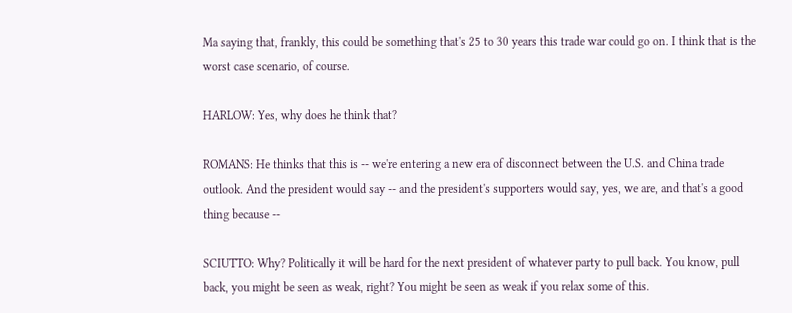Ma saying that, frankly, this could be something that's 25 to 30 years this trade war could go on. I think that is the worst case scenario, of course.

HARLOW: Yes, why does he think that?

ROMANS: He thinks that this is -- we're entering a new era of disconnect between the U.S. and China trade outlook. And the president would say -- and the president's supporters would say, yes, we are, and that's a good thing because --

SCIUTTO: Why? Politically it will be hard for the next president of whatever party to pull back. You know, pull back, you might be seen as weak, right? You might be seen as weak if you relax some of this.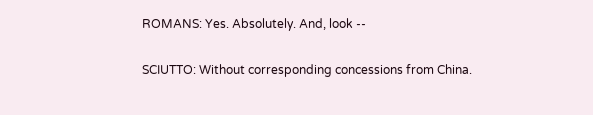ROMANS: Yes. Absolutely. And, look --

SCIUTTO: Without corresponding concessions from China.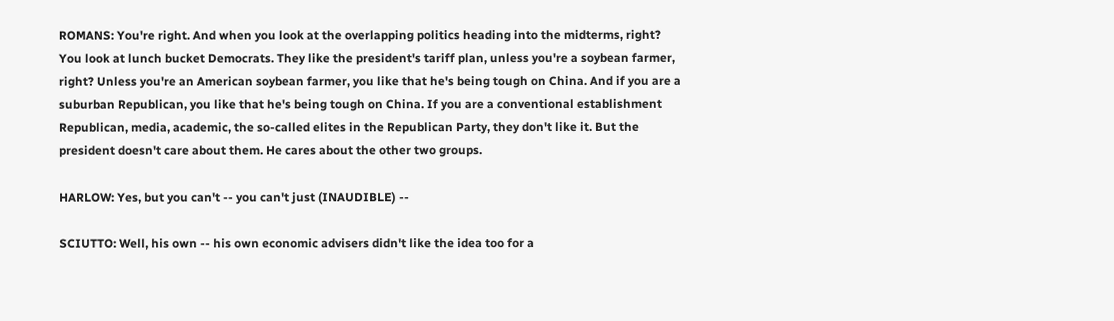ROMANS: You're right. And when you look at the overlapping politics heading into the midterms, right? You look at lunch bucket Democrats. They like the president's tariff plan, unless you're a soybean farmer, right? Unless you're an American soybean farmer, you like that he's being tough on China. And if you are a suburban Republican, you like that he's being tough on China. If you are a conventional establishment Republican, media, academic, the so-called elites in the Republican Party, they don't like it. But the president doesn't care about them. He cares about the other two groups.

HARLOW: Yes, but you can't -- you can't just (INAUDIBLE) --

SCIUTTO: Well, his own -- his own economic advisers didn't like the idea too for a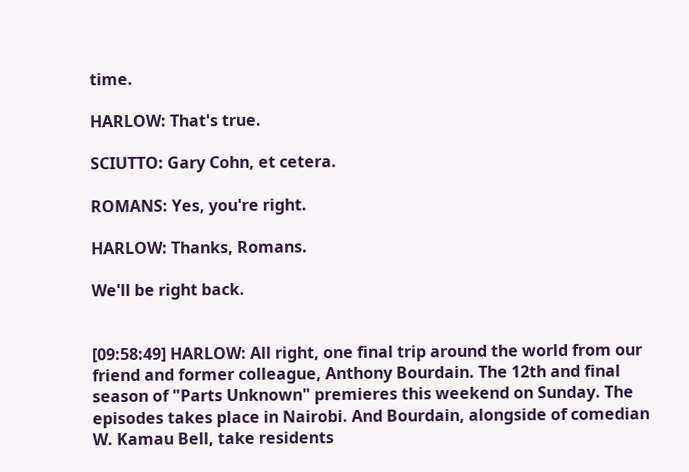time.

HARLOW: That's true.

SCIUTTO: Gary Cohn, et cetera.

ROMANS: Yes, you're right.

HARLOW: Thanks, Romans.

We'll be right back.


[09:58:49] HARLOW: All right, one final trip around the world from our friend and former colleague, Anthony Bourdain. The 12th and final season of "Parts Unknown" premieres this weekend on Sunday. The episodes takes place in Nairobi. And Bourdain, alongside of comedian W. Kamau Bell, take residents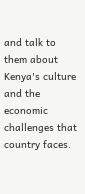and talk to them about Kenya's culture and the economic challenges that country faces.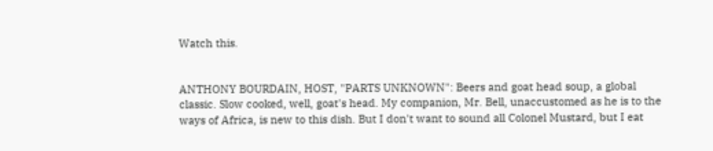Watch this.


ANTHONY BOURDAIN, HOST, "PARTS UNKNOWN": Beers and goat head soup, a global classic. Slow cooked, well, goat's head. My companion, Mr. Bell, unaccustomed as he is to the ways of Africa, is new to this dish. But I don't want to sound all Colonel Mustard, but I eat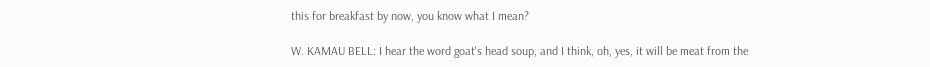this for breakfast by now, you know what I mean?

W. KAMAU BELL: I hear the word goat's head soup, and I think, oh, yes, it will be meat from the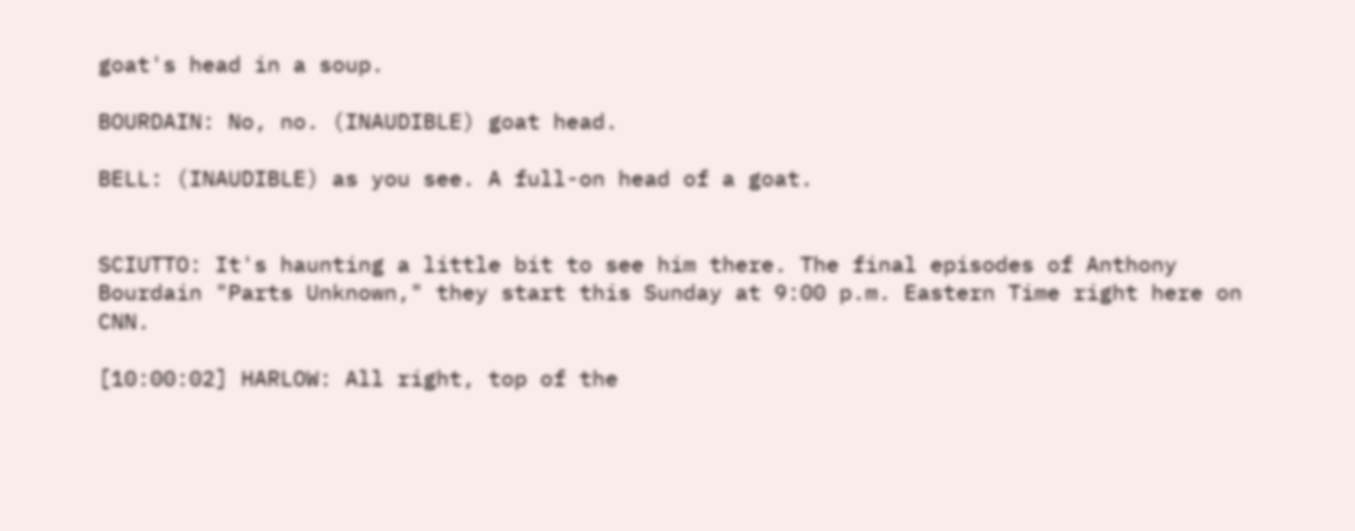goat's head in a soup.

BOURDAIN: No, no. (INAUDIBLE) goat head.

BELL: (INAUDIBLE) as you see. A full-on head of a goat.


SCIUTTO: It's haunting a little bit to see him there. The final episodes of Anthony Bourdain "Parts Unknown," they start this Sunday at 9:00 p.m. Eastern Time right here on CNN.

[10:00:02] HARLOW: All right, top of the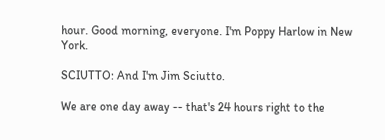hour. Good morning, everyone. I'm Poppy Harlow in New York.

SCIUTTO: And I'm Jim Sciutto.

We are one day away -- that's 24 hours right to the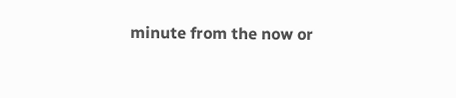minute from the now or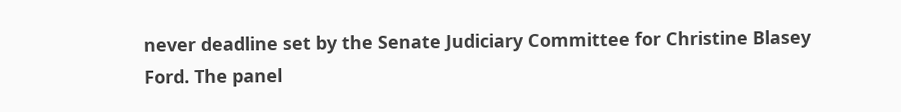never deadline set by the Senate Judiciary Committee for Christine Blasey Ford. The panel